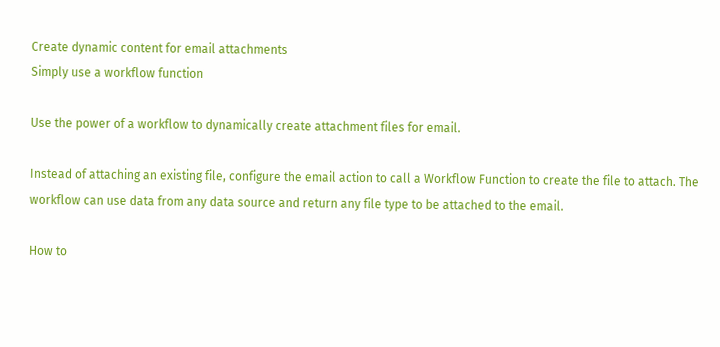Create dynamic content for email attachments
Simply use a workflow function

Use the power of a workflow to dynamically create attachment files for email.

Instead of attaching an existing file, configure the email action to call a Workflow Function to create the file to attach. The workflow can use data from any data source and return any file type to be attached to the email.

How to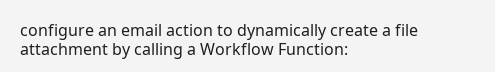configure an email action to dynamically create a file attachment by calling a Workflow Function: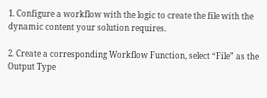1. Configure a workflow with the logic to create the file with the dynamic content your solution requires.

2. Create a corresponding Workflow Function, select “File” as the Output Type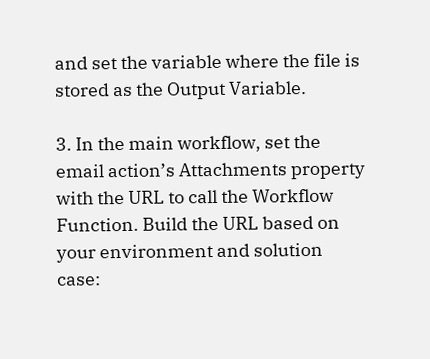and set the variable where the file is stored as the Output Variable.

3. In the main workflow, set the email action’s Attachments property with the URL to call the Workflow Function. Build the URL based on your environment and solution case: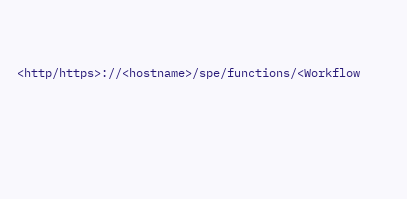<http/https>://<hostname>/spe/functions/<Workflow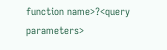function name>?<query parameters>